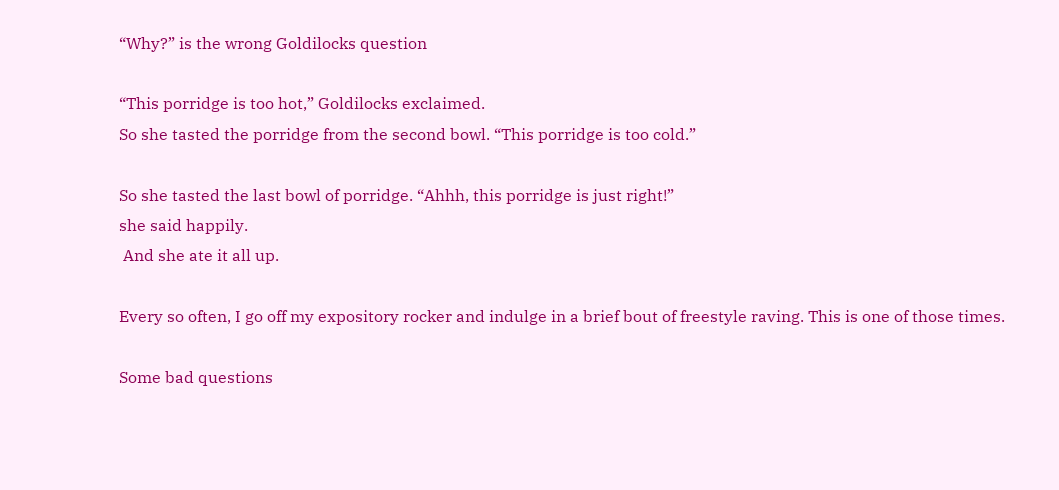“Why?” is the wrong Goldilocks question

“This porridge is too hot,” Goldilocks exclaimed.
So she tasted the porridge from the second bowl. “This porridge is too cold.”

So she tasted the last bowl of porridge. “Ahhh, this porridge is just right!”
she said happily.
 And she ate it all up.

Every so often, I go off my expository rocker and indulge in a brief bout of freestyle raving. This is one of those times.

Some bad questions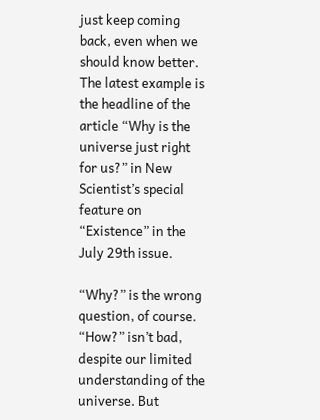just keep coming back, even when we should know better. The latest example is the headline of the article “Why is the universe just right for us?” in New Scientist’s special feature on “Existence” in the July 29th issue.

“Why?” is the wrong question, of course. “How?” isn’t bad, despite our limited understanding of the universe. But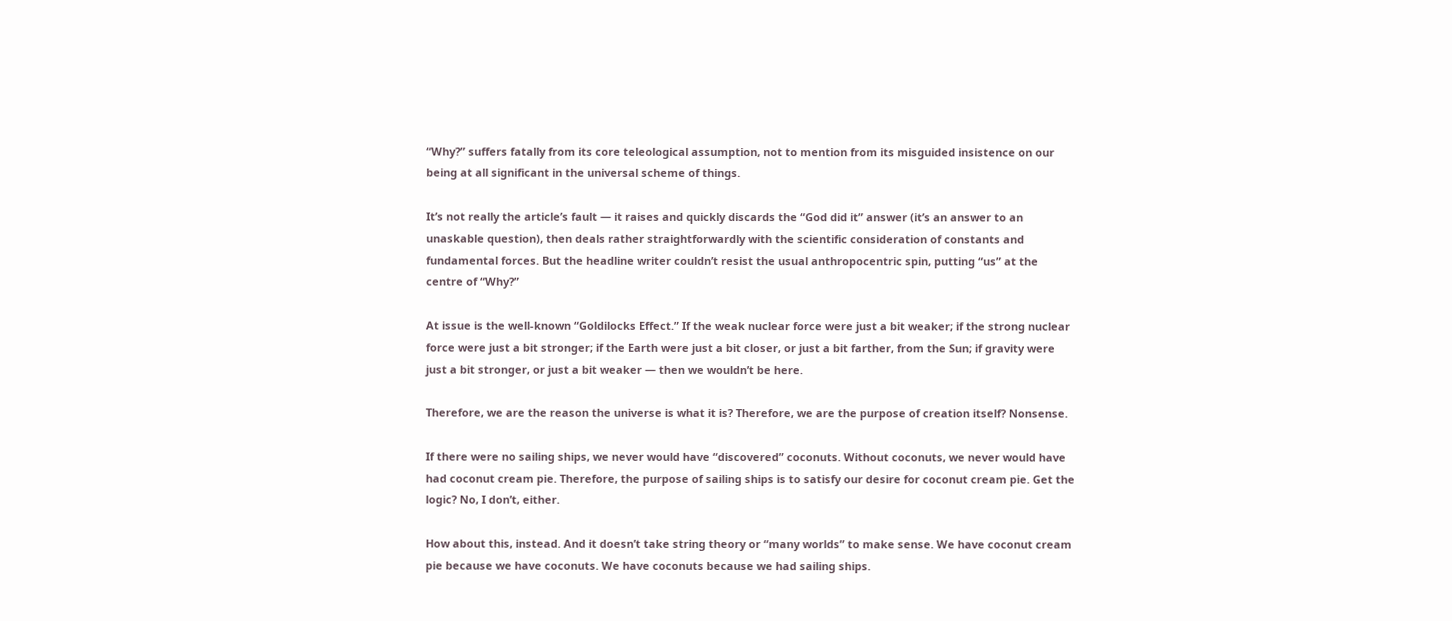“Why?” suffers fatally from its core teleological assumption, not to mention from its misguided insistence on our being at all significant in the universal scheme of things.

It’s not really the article’s fault — it raises and quickly discards the “God did it” answer (it’s an answer to an unaskable question), then deals rather straightforwardly with the scientific consideration of constants and fundamental forces. But the headline writer couldn’t resist the usual anthropocentric spin, putting “us” at the centre of “Why?”

At issue is the well-known “Goldilocks Effect.” If the weak nuclear force were just a bit weaker; if the strong nuclear force were just a bit stronger; if the Earth were just a bit closer, or just a bit farther, from the Sun; if gravity were just a bit stronger, or just a bit weaker — then we wouldn’t be here.

Therefore, we are the reason the universe is what it is? Therefore, we are the purpose of creation itself? Nonsense.

If there were no sailing ships, we never would have “discovered” coconuts. Without coconuts, we never would have had coconut cream pie. Therefore, the purpose of sailing ships is to satisfy our desire for coconut cream pie. Get the logic? No, I don’t, either.

How about this, instead. And it doesn’t take string theory or “many worlds” to make sense. We have coconut cream pie because we have coconuts. We have coconuts because we had sailing ships.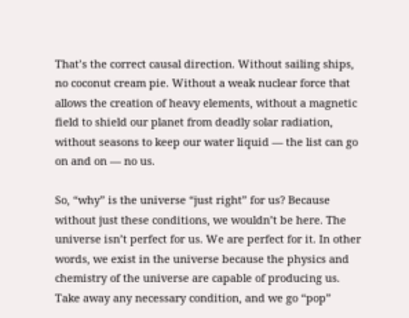That’s the correct causal direction. Without sailing ships, no coconut cream pie. Without a weak nuclear force that allows the creation of heavy elements, without a magnetic field to shield our planet from deadly solar radiation, without seasons to keep our water liquid — the list can go on and on — no us.

So, “why” is the universe “just right” for us? Because without just these conditions, we wouldn’t be here. The universe isn’t perfect for us. We are perfect for it. In other words, we exist in the universe because the physics and chemistry of the universe are capable of producing us. Take away any necessary condition, and we go “pop”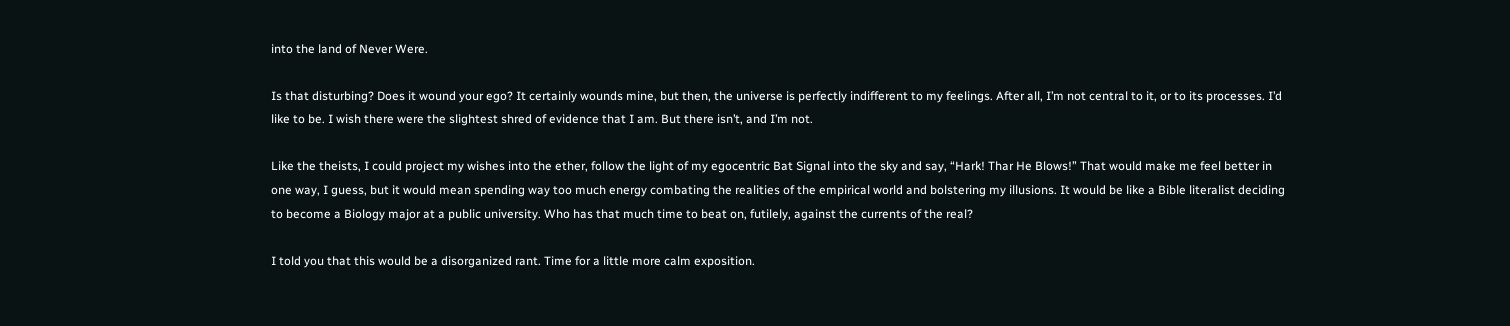into the land of Never Were.

Is that disturbing? Does it wound your ego? It certainly wounds mine, but then, the universe is perfectly indifferent to my feelings. After all, I’m not central to it, or to its processes. I’d like to be. I wish there were the slightest shred of evidence that I am. But there isn’t, and I’m not.

Like the theists, I could project my wishes into the ether, follow the light of my egocentric Bat Signal into the sky and say, “Hark! Thar He Blows!” That would make me feel better in one way, I guess, but it would mean spending way too much energy combating the realities of the empirical world and bolstering my illusions. It would be like a Bible literalist deciding to become a Biology major at a public university. Who has that much time to beat on, futilely, against the currents of the real?

I told you that this would be a disorganized rant. Time for a little more calm exposition.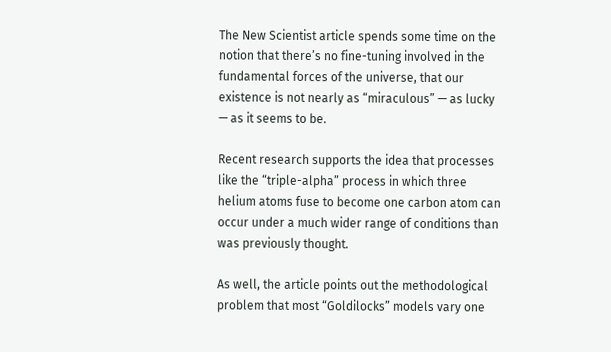The New Scientist article spends some time on the notion that there’s no fine-tuning involved in the fundamental forces of the universe, that our existence is not nearly as “miraculous” — as lucky — as it seems to be.

Recent research supports the idea that processes like the “triple-alpha” process in which three helium atoms fuse to become one carbon atom can occur under a much wider range of conditions than was previously thought.

As well, the article points out the methodological problem that most “Goldilocks” models vary one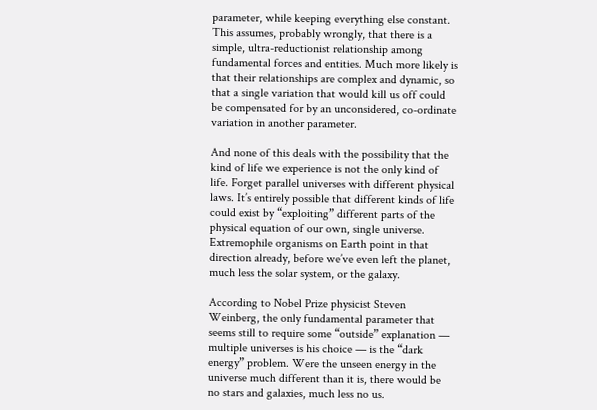parameter, while keeping everything else constant. This assumes, probably wrongly, that there is a simple, ultra-reductionist relationship among fundamental forces and entities. Much more likely is that their relationships are complex and dynamic, so that a single variation that would kill us off could be compensated for by an unconsidered, co-ordinate variation in another parameter.

And none of this deals with the possibility that the kind of life we experience is not the only kind of life. Forget parallel universes with different physical laws. It’s entirely possible that different kinds of life could exist by “exploiting” different parts of the physical equation of our own, single universe. Extremophile organisms on Earth point in that direction already, before we’ve even left the planet, much less the solar system, or the galaxy.

According to Nobel Prize physicist Steven Weinberg, the only fundamental parameter that seems still to require some “outside” explanation — multiple universes is his choice — is the “dark energy” problem. Were the unseen energy in the universe much different than it is, there would be no stars and galaxies, much less no us.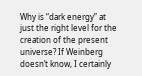Why is “dark energy” at just the right level for the creation of the present universe? If Weinberg doesn’t know, I certainly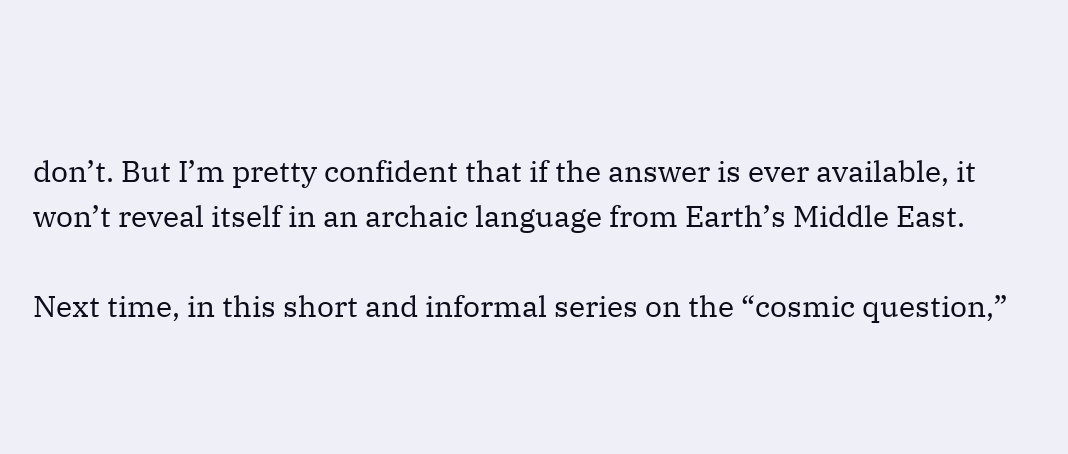don’t. But I’m pretty confident that if the answer is ever available, it won’t reveal itself in an archaic language from Earth’s Middle East.

Next time, in this short and informal series on the “cosmic question,”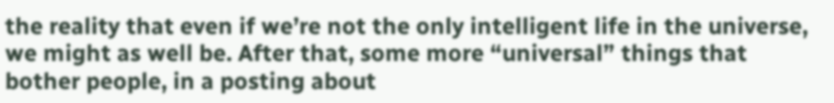the reality that even if we’re not the only intelligent life in the universe, we might as well be. After that, some more “universal” things that bother people, in a posting about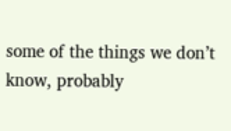some of the things we don’t know, probably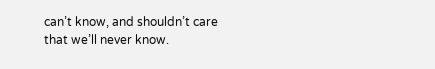can’t know, and shouldn’t care that we’ll never know.